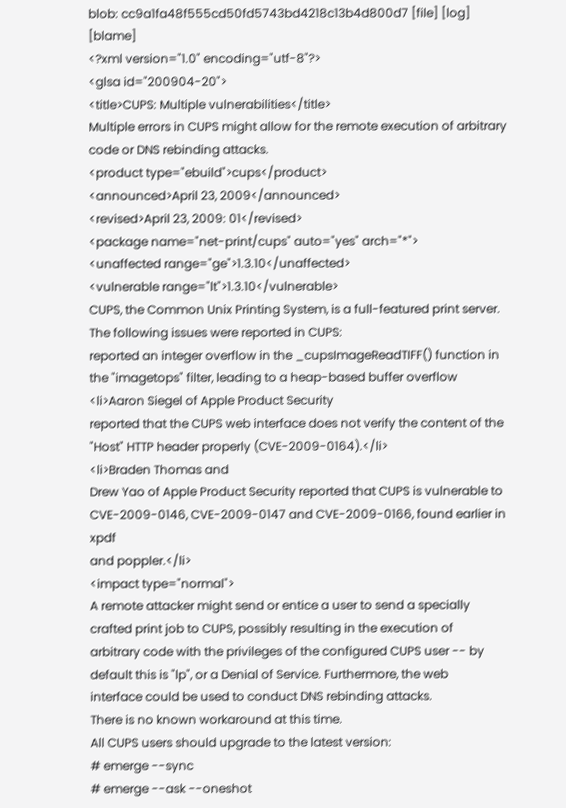blob: cc9a1fa48f555cd50fd5743bd4218c13b4d800d7 [file] [log] [blame]
<?xml version="1.0" encoding="utf-8"?>
<glsa id="200904-20">
<title>CUPS: Multiple vulnerabilities</title>
Multiple errors in CUPS might allow for the remote execution of arbitrary
code or DNS rebinding attacks.
<product type="ebuild">cups</product>
<announced>April 23, 2009</announced>
<revised>April 23, 2009: 01</revised>
<package name="net-print/cups" auto="yes" arch="*">
<unaffected range="ge">1.3.10</unaffected>
<vulnerable range="lt">1.3.10</vulnerable>
CUPS, the Common Unix Printing System, is a full-featured print server.
The following issues were reported in CUPS:
reported an integer overflow in the _cupsImageReadTIFF() function in
the "imagetops" filter, leading to a heap-based buffer overflow
<li>Aaron Siegel of Apple Product Security
reported that the CUPS web interface does not verify the content of the
"Host" HTTP header properly (CVE-2009-0164).</li>
<li>Braden Thomas and
Drew Yao of Apple Product Security reported that CUPS is vulnerable to
CVE-2009-0146, CVE-2009-0147 and CVE-2009-0166, found earlier in xpdf
and poppler.</li>
<impact type="normal">
A remote attacker might send or entice a user to send a specially
crafted print job to CUPS, possibly resulting in the execution of
arbitrary code with the privileges of the configured CUPS user -- by
default this is "lp", or a Denial of Service. Furthermore, the web
interface could be used to conduct DNS rebinding attacks.
There is no known workaround at this time.
All CUPS users should upgrade to the latest version:
# emerge --sync
# emerge --ask --oneshot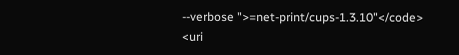--verbose ">=net-print/cups-1.3.10"</code>
<uri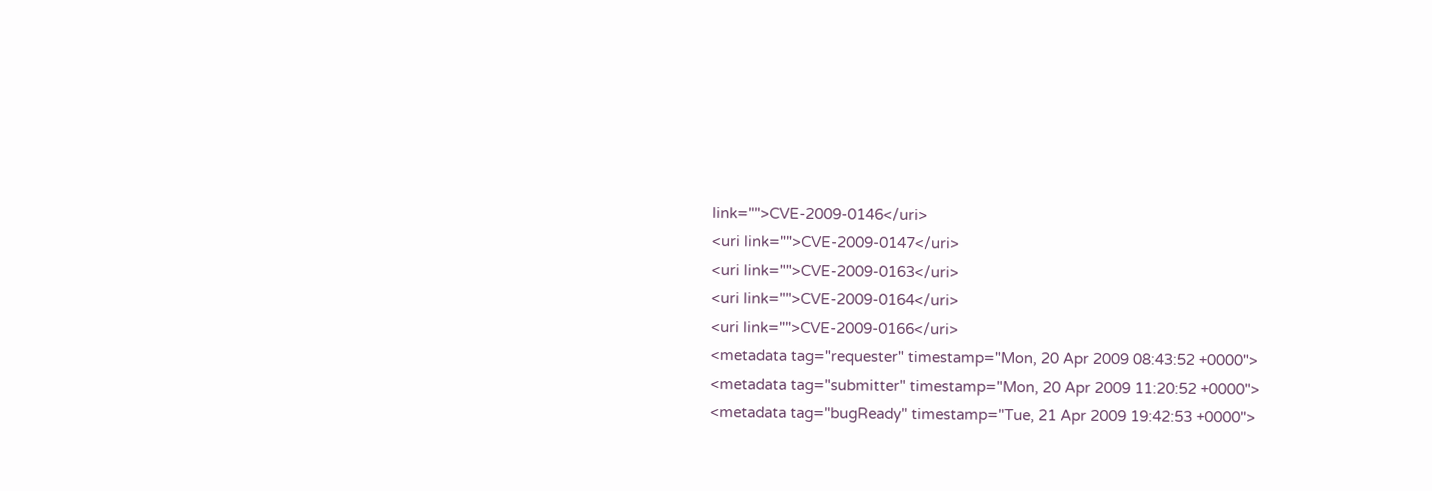link="">CVE-2009-0146</uri>
<uri link="">CVE-2009-0147</uri>
<uri link="">CVE-2009-0163</uri>
<uri link="">CVE-2009-0164</uri>
<uri link="">CVE-2009-0166</uri>
<metadata tag="requester" timestamp="Mon, 20 Apr 2009 08:43:52 +0000">
<metadata tag="submitter" timestamp="Mon, 20 Apr 2009 11:20:52 +0000">
<metadata tag="bugReady" timestamp="Tue, 21 Apr 2009 19:42:53 +0000">